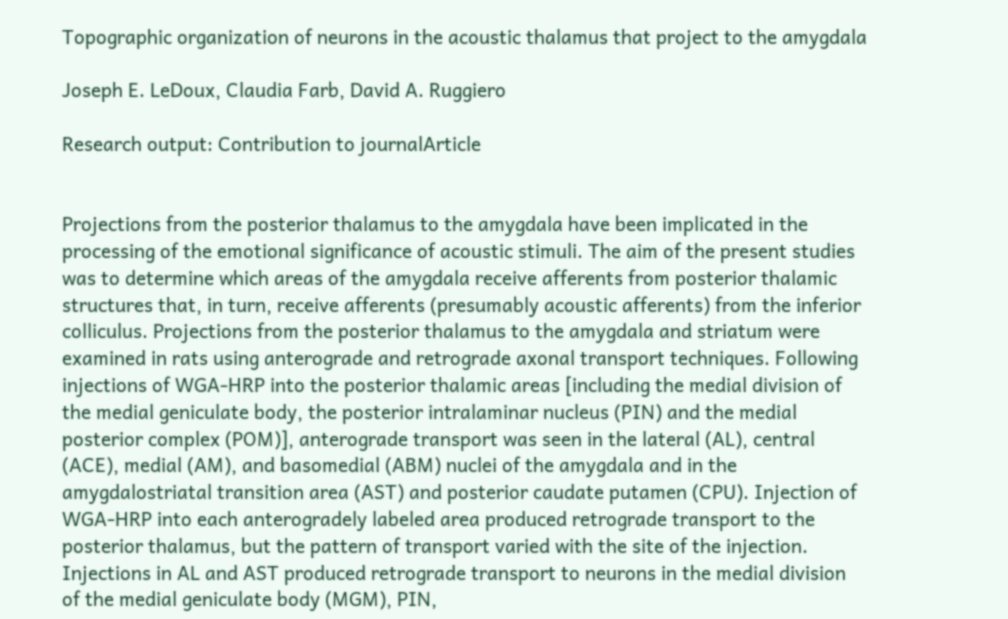Topographic organization of neurons in the acoustic thalamus that project to the amygdala

Joseph E. LeDoux, Claudia Farb, David A. Ruggiero

Research output: Contribution to journalArticle


Projections from the posterior thalamus to the amygdala have been implicated in the processing of the emotional significance of acoustic stimuli. The aim of the present studies was to determine which areas of the amygdala receive afferents from posterior thalamic structures that, in turn, receive afferents (presumably acoustic afferents) from the inferior colliculus. Projections from the posterior thalamus to the amygdala and striatum were examined in rats using anterograde and retrograde axonal transport techniques. Following injections of WGA-HRP into the posterior thalamic areas [including the medial division of the medial geniculate body, the posterior intralaminar nucleus (PIN) and the medial posterior complex (POM)], anterograde transport was seen in the lateral (AL), central (ACE), medial (AM), and basomedial (ABM) nuclei of the amygdala and in the amygdalostriatal transition area (AST) and posterior caudate putamen (CPU). Injection of WGA-HRP into each anterogradely labeled area produced retrograde transport to the posterior thalamus, but the pattern of transport varied with the site of the injection. Injections in AL and AST produced retrograde transport to neurons in the medial division of the medial geniculate body (MGM), PIN,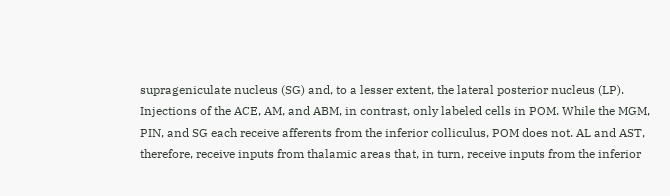suprageniculate nucleus (SG) and, to a lesser extent, the lateral posterior nucleus (LP). Injections of the ACE, AM, and ABM, in contrast, only labeled cells in POM. While the MGM, PIN, and SG each receive afferents from the inferior colliculus, POM does not. AL and AST, therefore, receive inputs from thalamic areas that, in turn, receive inputs from the inferior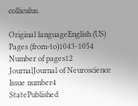colliculus.

Original languageEnglish (US)
Pages (from-to)1043-1054
Number of pages12
JournalJournal of Neuroscience
Issue number4
StatePublished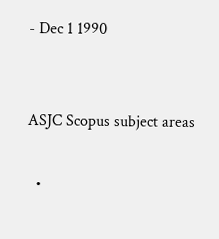- Dec 1 1990


ASJC Scopus subject areas

  •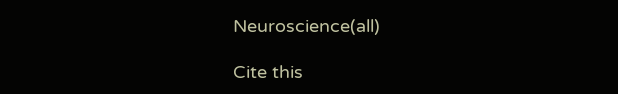Neuroscience(all)

Cite this